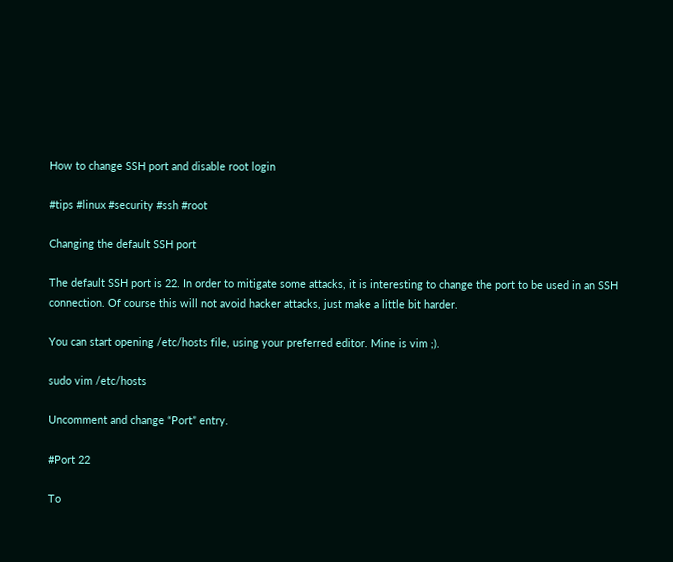How to change SSH port and disable root login

#tips #linux #security #ssh #root

Changing the default SSH port

The default SSH port is 22. In order to mitigate some attacks, it is interesting to change the port to be used in an SSH connection. Of course this will not avoid hacker attacks, just make a little bit harder.

You can start opening /etc/hosts file, using your preferred editor. Mine is vim ;).

sudo vim /etc/hosts

Uncomment and change “Port” entry.

#Port 22

To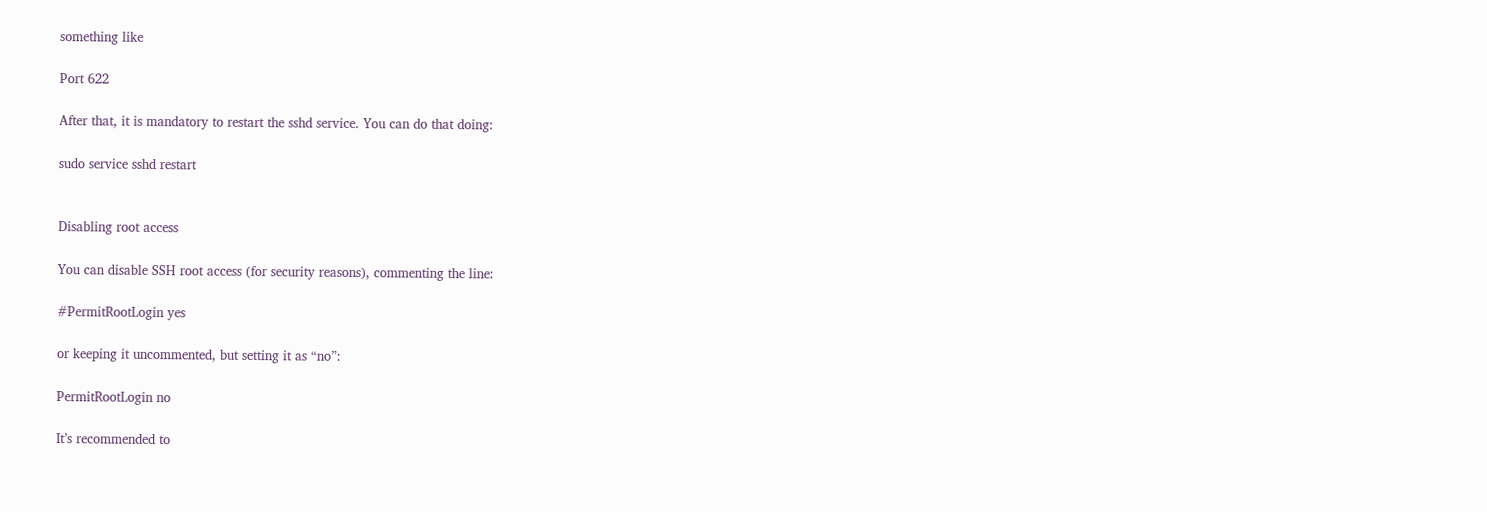something like

Port 622

After that, it is mandatory to restart the sshd service. You can do that doing:

sudo service sshd restart


Disabling root access

You can disable SSH root access (for security reasons), commenting the line:

#PermitRootLogin yes

or keeping it uncommented, but setting it as “no”:

PermitRootLogin no

It’s recommended to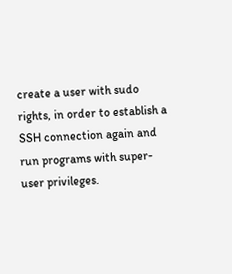create a user with sudo rights, in order to establish a SSH connection again and run programs with super-user privileges.